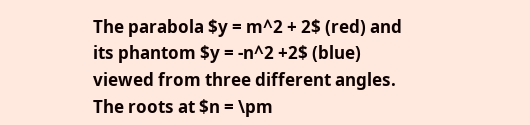The parabola $y = m^2 + 2$ (red) and its phantom $y = -n^2 +2$ (blue) viewed from three different angles. The roots at $n = \pm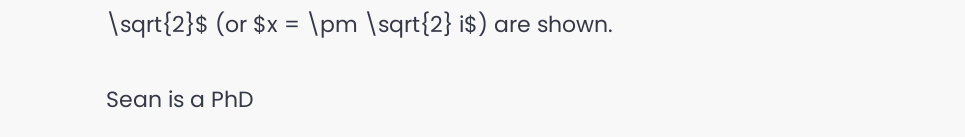\sqrt{2}$ (or $x = \pm \sqrt{2} i$) are shown.

Sean is a PhD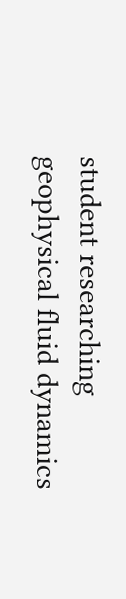student researching geophysical fluid dynamics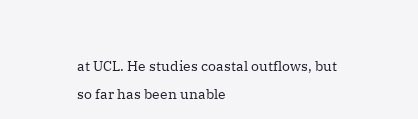at UCL. He studies coastal outflows, but so far has been unable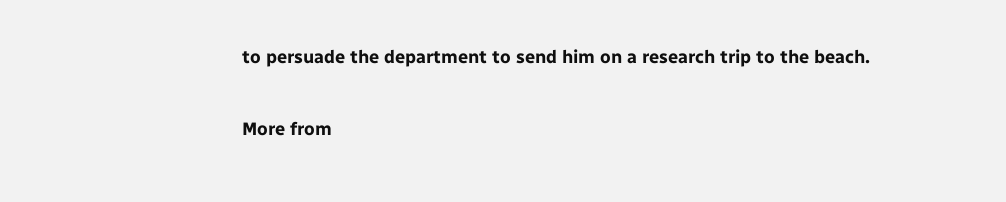to persuade the department to send him on a research trip to the beach.

More from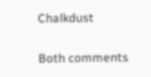Chalkdust

Both comments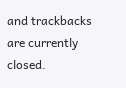and trackbacks are currently closed.